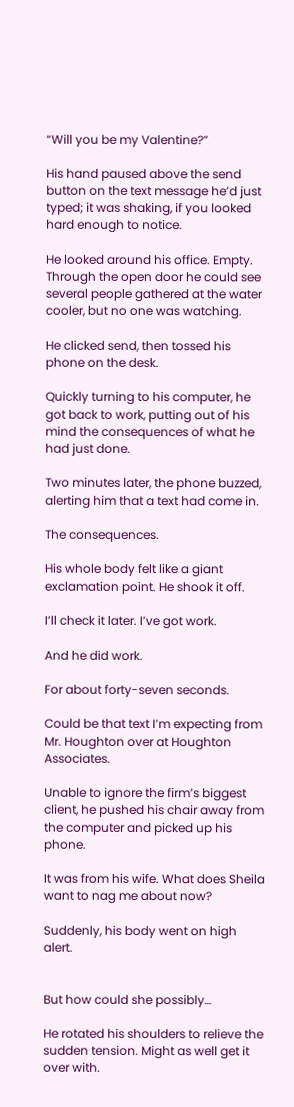“Will you be my Valentine?”

His hand paused above the send button on the text message he’d just typed; it was shaking, if you looked hard enough to notice.

He looked around his office. Empty. Through the open door he could see several people gathered at the water cooler, but no one was watching.

He clicked send, then tossed his phone on the desk.

Quickly turning to his computer, he got back to work, putting out of his mind the consequences of what he had just done.

Two minutes later, the phone buzzed, alerting him that a text had come in.

The consequences.

His whole body felt like a giant exclamation point. He shook it off.

I’ll check it later. I’ve got work.

And he did work.

For about forty-seven seconds.

Could be that text I’m expecting from Mr. Houghton over at Houghton Associates.

Unable to ignore the firm’s biggest client, he pushed his chair away from the computer and picked up his phone.

It was from his wife. What does Sheila want to nag me about now?

Suddenly, his body went on high alert.


But how could she possibly…

He rotated his shoulders to relieve the sudden tension. Might as well get it over with.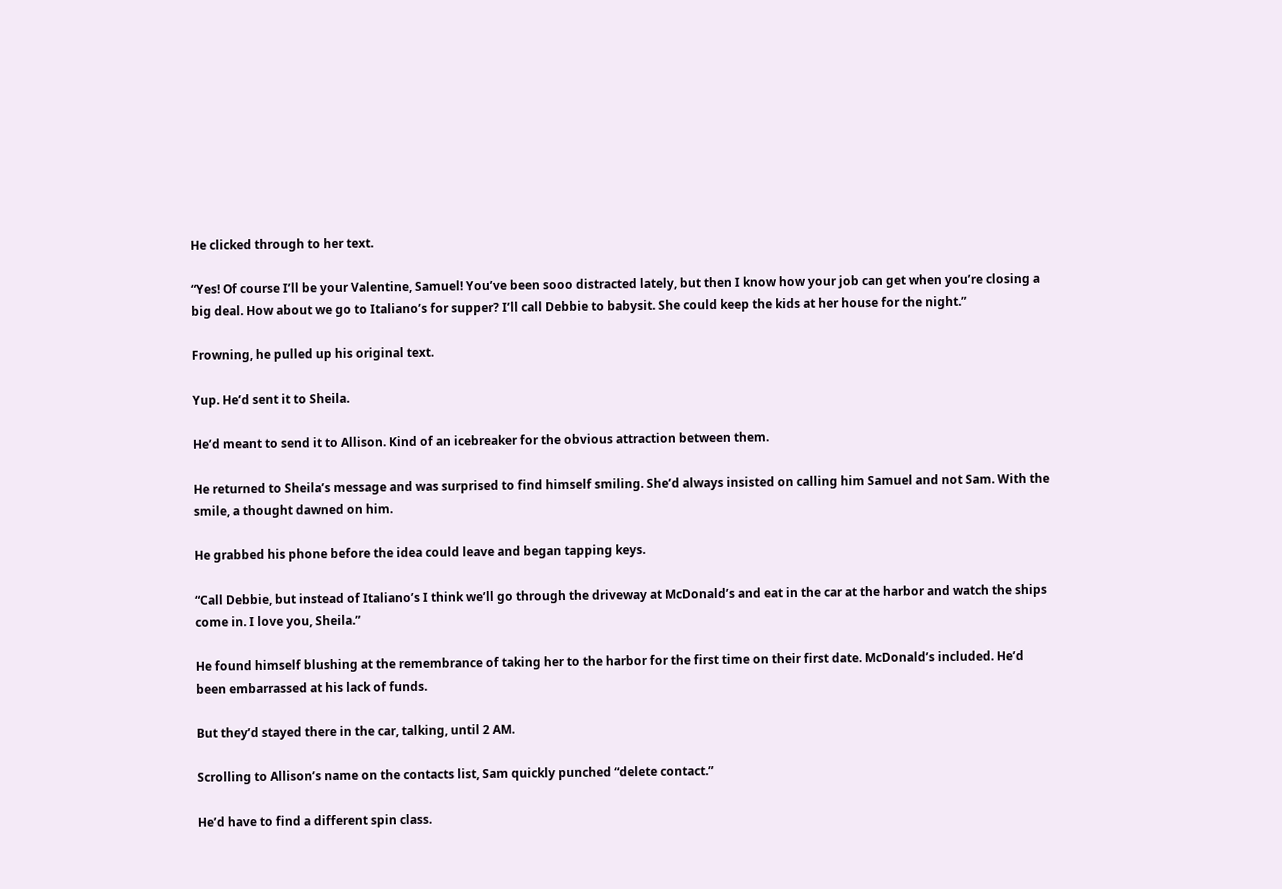He clicked through to her text.

“Yes! Of course I’ll be your Valentine, Samuel! You’ve been sooo distracted lately, but then I know how your job can get when you’re closing a big deal. How about we go to Italiano’s for supper? I’ll call Debbie to babysit. She could keep the kids at her house for the night.”

Frowning, he pulled up his original text.

Yup. He’d sent it to Sheila.

He’d meant to send it to Allison. Kind of an icebreaker for the obvious attraction between them.

He returned to Sheila’s message and was surprised to find himself smiling. She’d always insisted on calling him Samuel and not Sam. With the smile, a thought dawned on him.

He grabbed his phone before the idea could leave and began tapping keys.

“Call Debbie, but instead of Italiano’s I think we’ll go through the driveway at McDonald’s and eat in the car at the harbor and watch the ships come in. I love you, Sheila.”

He found himself blushing at the remembrance of taking her to the harbor for the first time on their first date. McDonald’s included. He’d been embarrassed at his lack of funds.

But they’d stayed there in the car, talking, until 2 AM.

Scrolling to Allison’s name on the contacts list, Sam quickly punched “delete contact.”

He’d have to find a different spin class.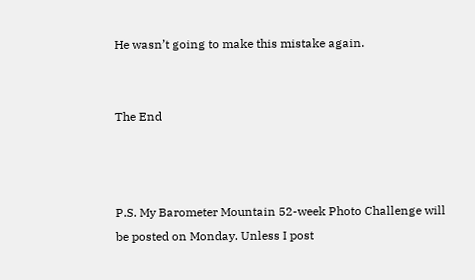He wasn’t going to make this mistake again.


The End



P.S. My Barometer Mountain 52-week Photo Challenge will be posted on Monday. Unless I post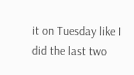it on Tuesday like I did the last two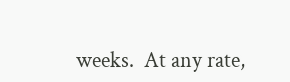weeks.  At any rate,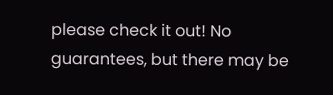please check it out! No guarantees, but there may be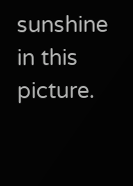sunshine in this picture.